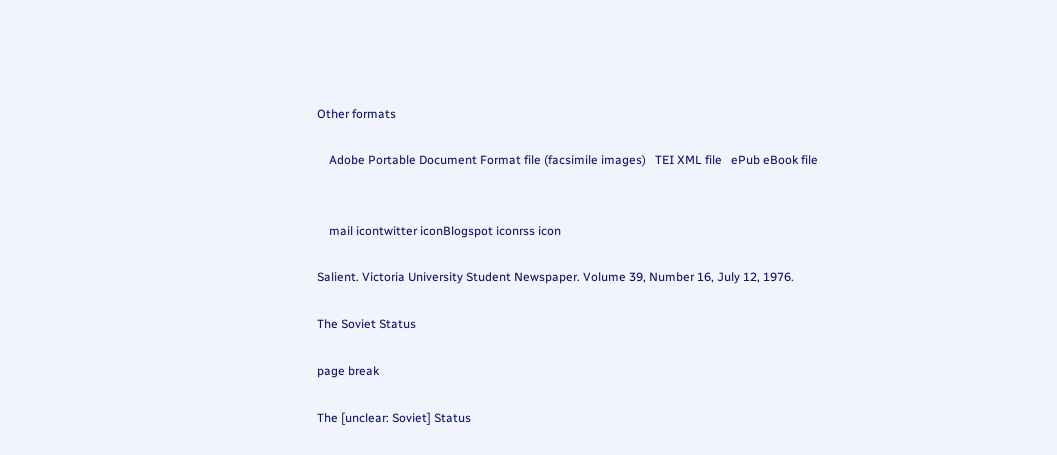Other formats

    Adobe Portable Document Format file (facsimile images)   TEI XML file   ePub eBook file


    mail icontwitter iconBlogspot iconrss icon

Salient. Victoria University Student Newspaper. Volume 39, Number 16, July 12, 1976.

The Soviet Status

page break

The [unclear: Soviet] Status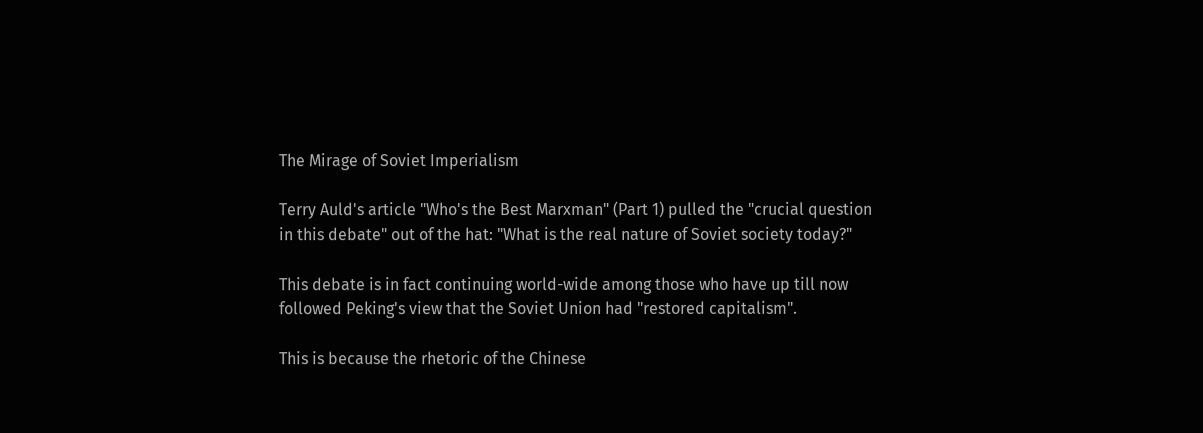The Mirage of Soviet Imperialism

Terry Auld's article "Who's the Best Marxman" (Part 1) pulled the "crucial question in this debate" out of the hat: "What is the real nature of Soviet society today?"

This debate is in fact continuing world-wide among those who have up till now followed Peking's view that the Soviet Union had "restored capitalism".

This is because the rhetoric of the Chinese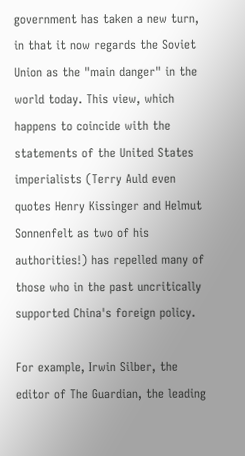government has taken a new turn, in that it now regards the Soviet Union as the "main danger" in the world today. This view, which happens to coincide with the statements of the United States imperialists (Terry Auld even quotes Henry Kissinger and Helmut Sonnenfelt as two of his authorities!) has repelled many of those who in the past uncritically supported China's foreign policy.

For example, Irwin Silber, the editor of The Guardian, the leading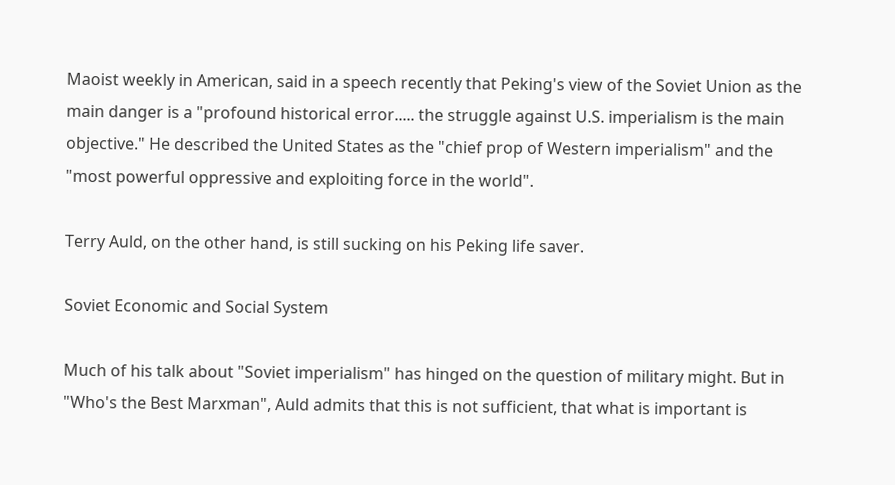Maoist weekly in American, said in a speech recently that Peking's view of the Soviet Union as the main danger is a "profound historical error..... the struggle against U.S. imperialism is the main objective." He described the United States as the "chief prop of Western imperialism" and the "most powerful oppressive and exploiting force in the world".

Terry Auld, on the other hand, is still sucking on his Peking life saver.

Soviet Economic and Social System

Much of his talk about "Soviet imperialism" has hinged on the question of military might. But in "Who's the Best Marxman", Auld admits that this is not sufficient, that what is important is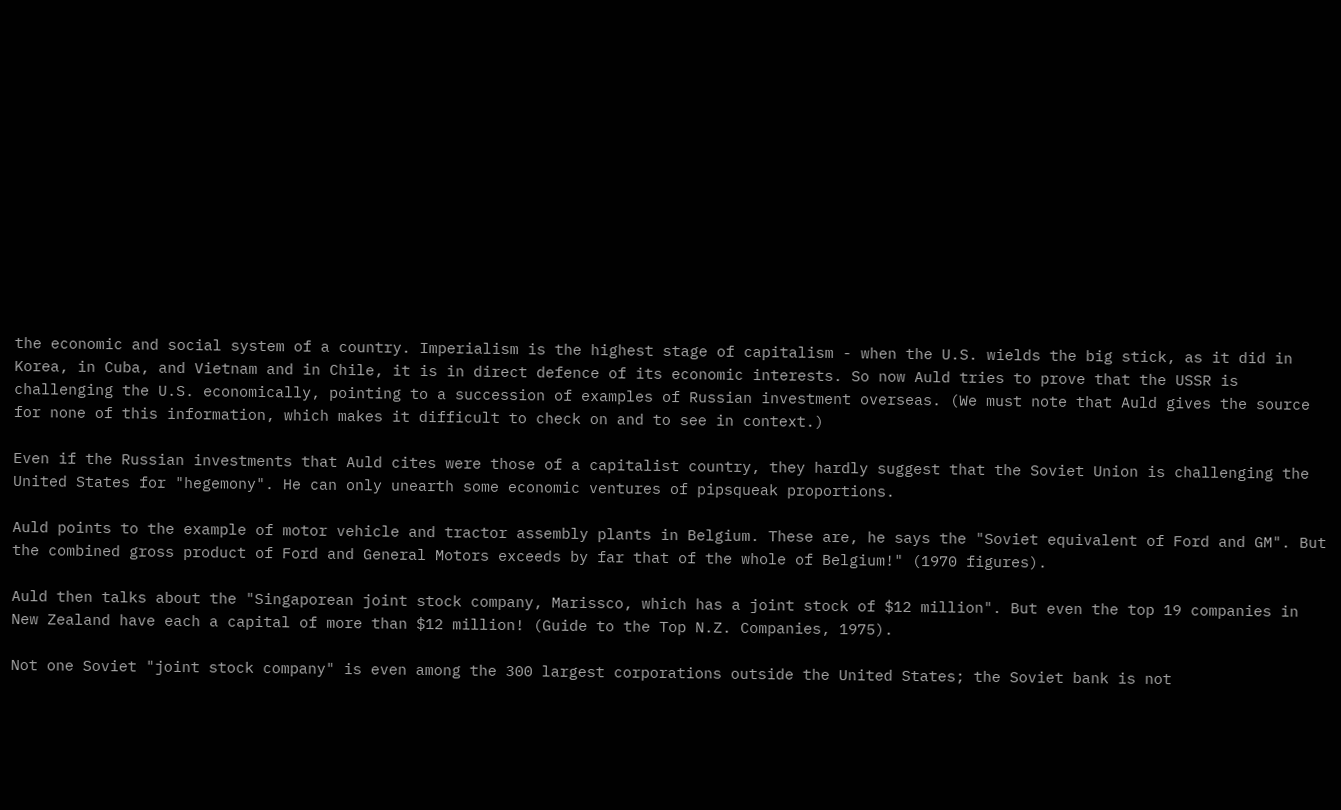the economic and social system of a country. Imperialism is the highest stage of capitalism - when the U.S. wields the big stick, as it did in Korea, in Cuba, and Vietnam and in Chile, it is in direct defence of its economic interests. So now Auld tries to prove that the USSR is challenging the U.S. economically, pointing to a succession of examples of Russian investment overseas. (We must note that Auld gives the source for none of this information, which makes it difficult to check on and to see in context.)

Even if the Russian investments that Auld cites were those of a capitalist country, they hardly suggest that the Soviet Union is challenging the United States for "hegemony". He can only unearth some economic ventures of pipsqueak proportions.

Auld points to the example of motor vehicle and tractor assembly plants in Belgium. These are, he says the "Soviet equivalent of Ford and GM". But the combined gross product of Ford and General Motors exceeds by far that of the whole of Belgium!" (1970 figures).

Auld then talks about the "Singaporean joint stock company, Marissco, which has a joint stock of $12 million". But even the top 19 companies in New Zealand have each a capital of more than $12 million! (Guide to the Top N.Z. Companies, 1975).

Not one Soviet "joint stock company" is even among the 300 largest corporations outside the United States; the Soviet bank is not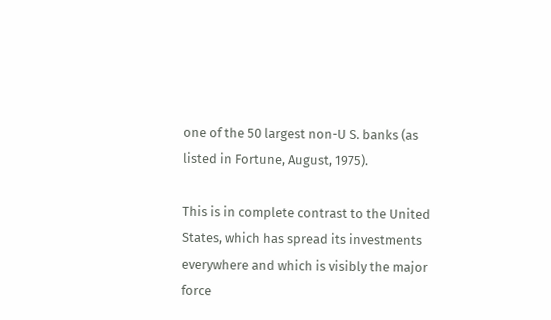one of the 50 largest non-U S. banks (as listed in Fortune, August, 1975).

This is in complete contrast to the United States, which has spread its investments everywhere and which is visibly the major force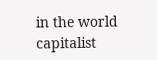in the world capitalist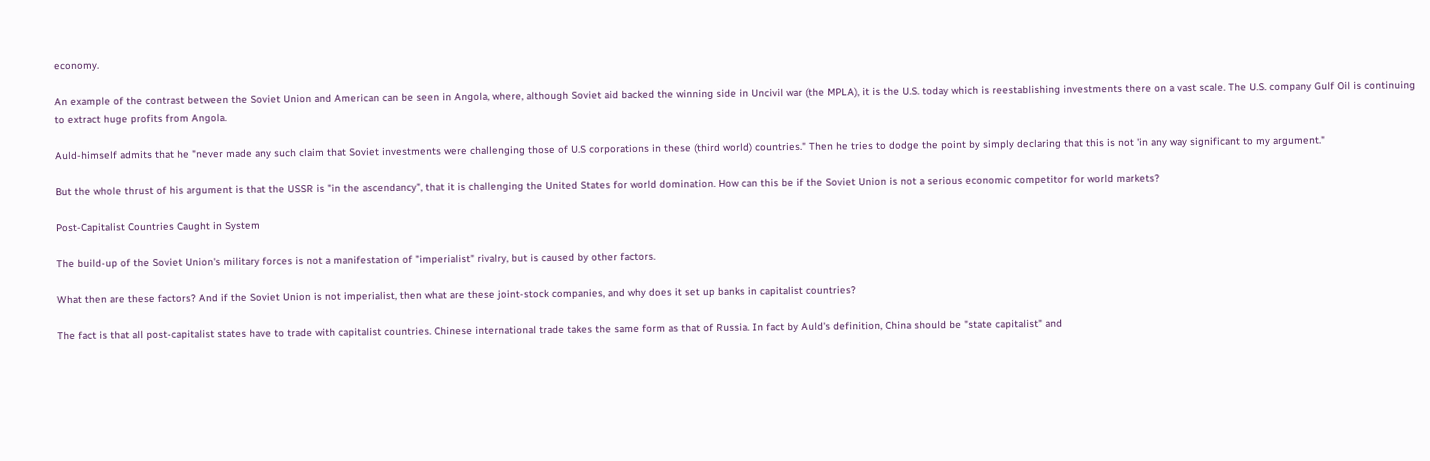economy.

An example of the contrast between the Soviet Union and American can be seen in Angola, where, although Soviet aid backed the winning side in Uncivil war (the MPLA), it is the U.S. today which is reestablishing investments there on a vast scale. The U.S. company Gulf Oil is continuing to extract huge profits from Angola.

Auld-himself admits that he "never made any such claim that Soviet investments were challenging those of U.S corporations in these (third world) countries." Then he tries to dodge the point by simply declaring that this is not 'in any way significant to my argument."

But the whole thrust of his argument is that the USSR is "in the ascendancy", that it is challenging the United States for world domination. How can this be if the Soviet Union is not a serious economic competitor for world markets?

Post-Capitalist Countries Caught in System

The build-up of the Soviet Union's military forces is not a manifestation of "imperialist" rivalry, but is caused by other factors.

What then are these factors? And if the Soviet Union is not imperialist, then what are these joint-stock companies, and why does it set up banks in capitalist countries?

The fact is that all post-capitalist states have to trade with capitalist countries. Chinese international trade takes the same form as that of Russia. In fact by Auld's definition, China should be "state capitalist" and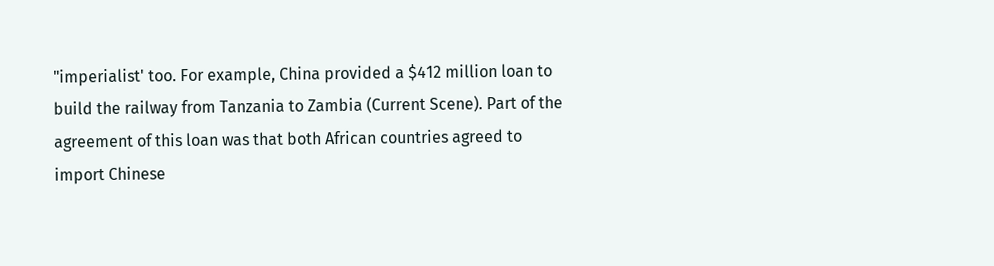"imperialist' too. For example, China provided a $412 million loan to build the railway from Tanzania to Zambia (Current Scene). Part of the agreement of this loan was that both African countries agreed to import Chinese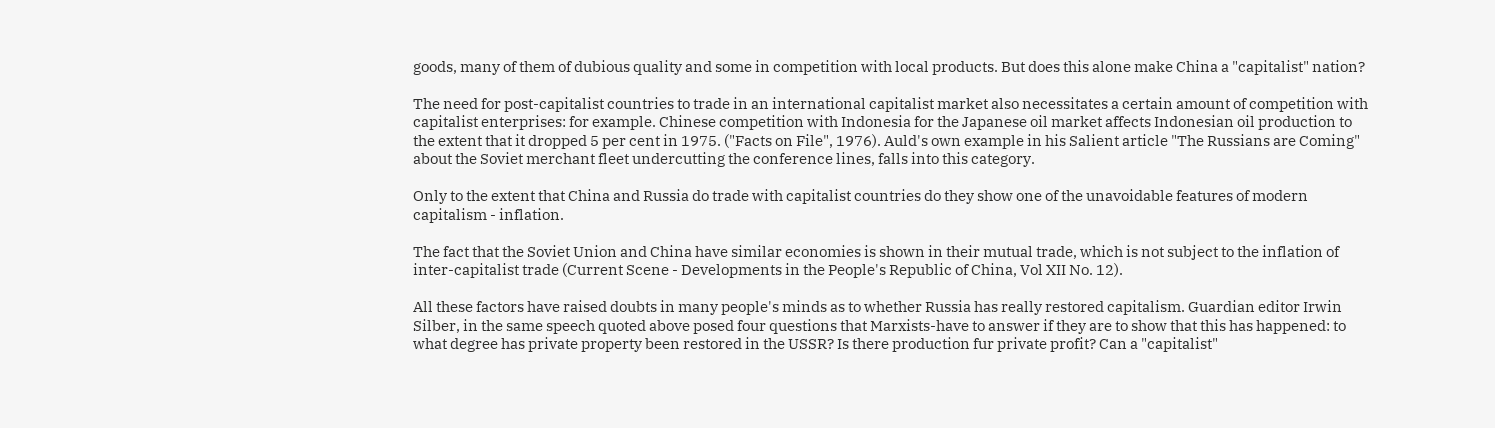goods, many of them of dubious quality and some in competition with local products. But does this alone make China a "capitalist" nation?

The need for post-capitalist countries to trade in an international capitalist market also necessitates a certain amount of competition with capitalist enterprises: for example. Chinese competition with Indonesia for the Japanese oil market affects Indonesian oil production to the extent that it dropped 5 per cent in 1975. ("Facts on File", 1976). Auld's own example in his Salient article "The Russians are Coming" about the Soviet merchant fleet undercutting the conference lines, falls into this category.

Only to the extent that China and Russia do trade with capitalist countries do they show one of the unavoidable features of modern capitalism - inflation.

The fact that the Soviet Union and China have similar economies is shown in their mutual trade, which is not subject to the inflation of inter-capitalist trade (Current Scene - Developments in the People's Republic of China, Vol XII No. 12).

All these factors have raised doubts in many people's minds as to whether Russia has really restored capitalism. Guardian editor Irwin Silber, in the same speech quoted above posed four questions that Marxists-have to answer if they are to show that this has happened: to what degree has private property been restored in the USSR? Is there production fur private profit? Can a "capitalist"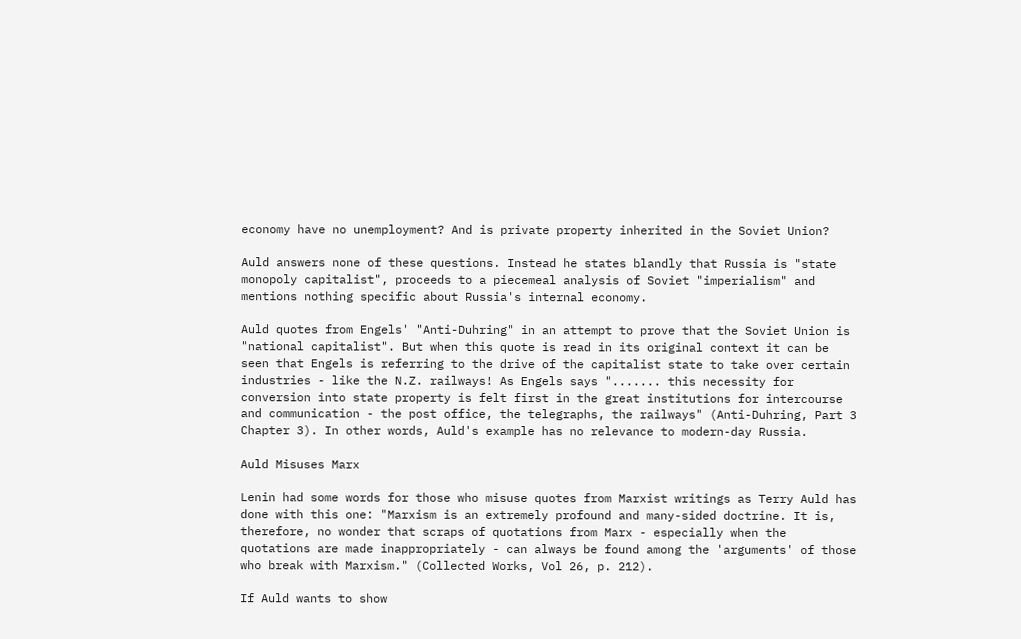economy have no unemployment? And is private property inherited in the Soviet Union?

Auld answers none of these questions. Instead he states blandly that Russia is "state monopoly capitalist", proceeds to a piecemeal analysis of Soviet "imperialism" and mentions nothing specific about Russia's internal economy.

Auld quotes from Engels' "Anti-Duhring" in an attempt to prove that the Soviet Union is "national capitalist". But when this quote is read in its original context it can be seen that Engels is referring to the drive of the capitalist state to take over certain industries - like the N.Z. railways! As Engels says "....... this necessity for conversion into state property is felt first in the great institutions for intercourse and communication - the post office, the telegraphs, the railways" (Anti-Duhring, Part 3 Chapter 3). In other words, Auld's example has no relevance to modern-day Russia.

Auld Misuses Marx

Lenin had some words for those who misuse quotes from Marxist writings as Terry Auld has done with this one: "Marxism is an extremely profound and many-sided doctrine. It is, therefore, no wonder that scraps of quotations from Marx - especially when the quotations are made inappropriately - can always be found among the 'arguments' of those who break with Marxism." (Collected Works, Vol 26, p. 212).

If Auld wants to show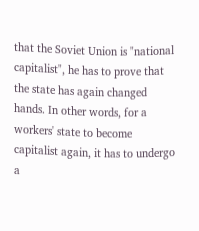that the Soviet Union is "national capitalist", he has to prove that the state has again changed hands. In other words, for a workers' state to become capitalist again, it has to undergo a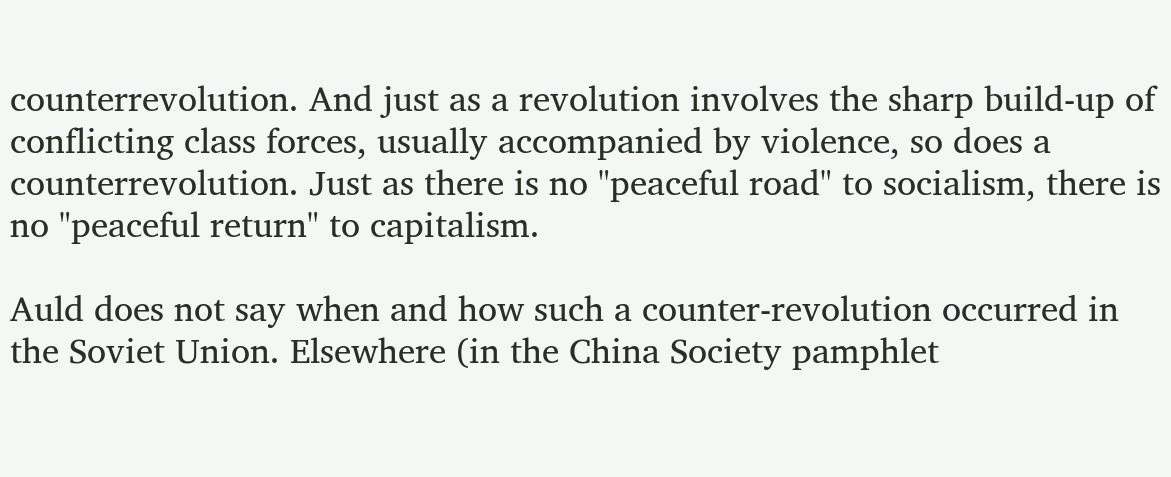counterrevolution. And just as a revolution involves the sharp build-up of conflicting class forces, usually accompanied by violence, so does a counterrevolution. Just as there is no "peaceful road" to socialism, there is no "peaceful return" to capitalism.

Auld does not say when and how such a counter-revolution occurred in the Soviet Union. Elsewhere (in the China Society pamphlet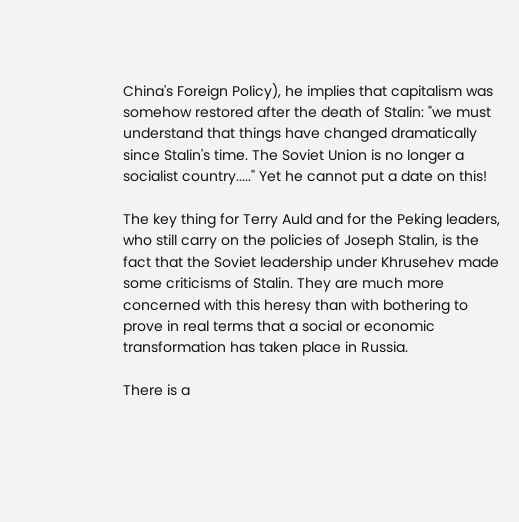China's Foreign Policy), he implies that capitalism was somehow restored after the death of Stalin: "we must understand that things have changed dramatically since Stalin's time. The Soviet Union is no longer a socialist country....." Yet he cannot put a date on this!

The key thing for Terry Auld and for the Peking leaders, who still carry on the policies of Joseph Stalin, is the fact that the Soviet leadership under Khrusehev made some criticisms of Stalin. They are much more concerned with this heresy than with bothering to prove in real terms that a social or economic transformation has taken place in Russia.

There is a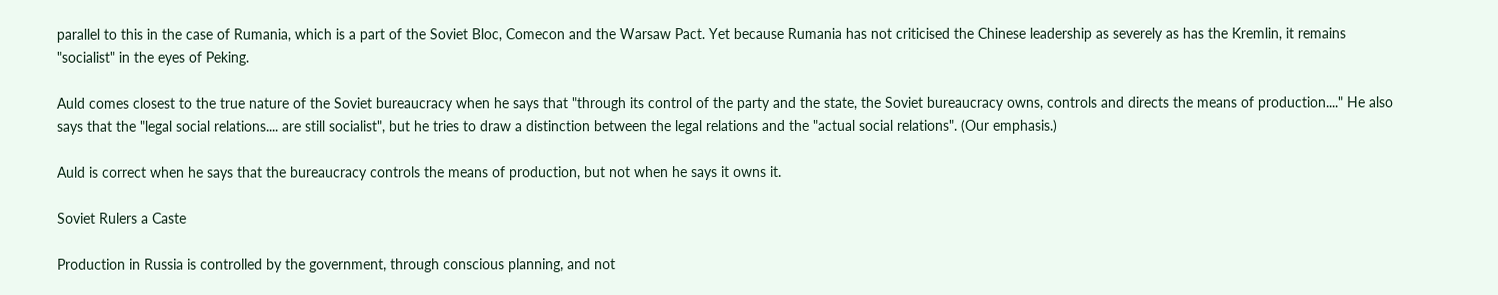parallel to this in the case of Rumania, which is a part of the Soviet Bloc, Comecon and the Warsaw Pact. Yet because Rumania has not criticised the Chinese leadership as severely as has the Kremlin, it remains "socialist" in the eyes of Peking.

Auld comes closest to the true nature of the Soviet bureaucracy when he says that "through its control of the party and the state, the Soviet bureaucracy owns, controls and directs the means of production...." He also says that the "legal social relations.... are still socialist", but he tries to draw a distinction between the legal relations and the "actual social relations". (Our emphasis.)

Auld is correct when he says that the bureaucracy controls the means of production, but not when he says it owns it.

Soviet Rulers a Caste

Production in Russia is controlled by the government, through conscious planning, and not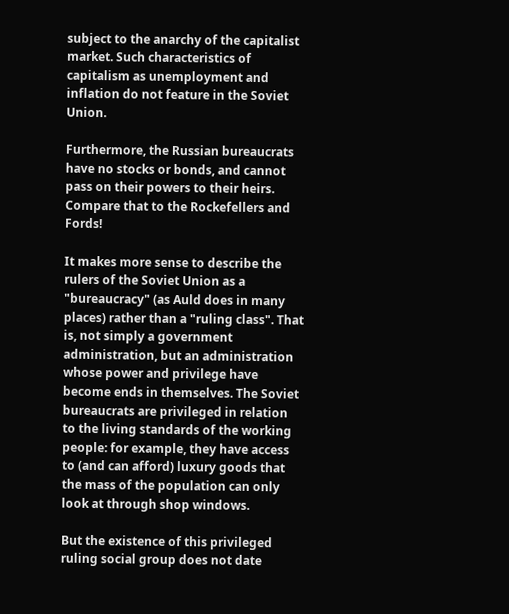subject to the anarchy of the capitalist market. Such characteristics of capitalism as unemployment and inflation do not feature in the Soviet Union.

Furthermore, the Russian bureaucrats have no stocks or bonds, and cannot pass on their powers to their heirs. Compare that to the Rockefellers and Fords!

It makes more sense to describe the rulers of the Soviet Union as a "bureaucracy" (as Auld does in many places) rather than a "ruling class". That is, not simply a government administration, but an administration whose power and privilege have become ends in themselves. The Soviet bureaucrats are privileged in relation to the living standards of the working people: for example, they have access to (and can afford) luxury goods that the mass of the population can only look at through shop windows.

But the existence of this privileged ruling social group does not date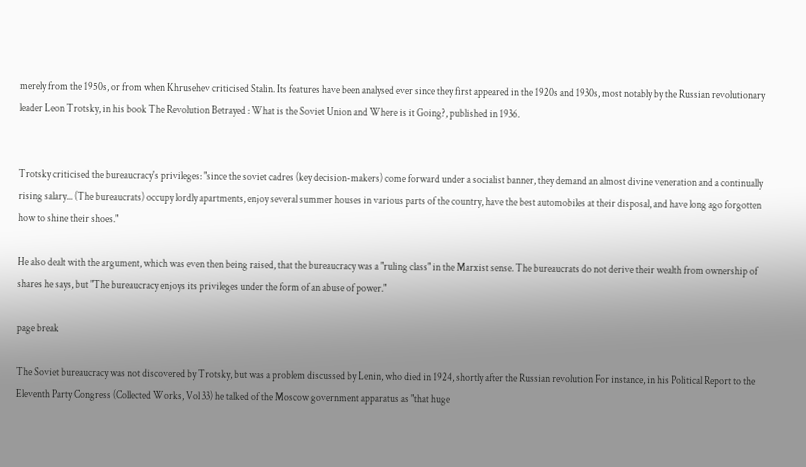merely from the 1950s, or from when Khrusehev criticised Stalin. Its features have been analysed ever since they first appeared in the 1920s and 1930s, most notably by the Russian revolutionary leader Leon Trotsky, in his book The Revolution Betrayed : What is the Soviet Union and Where is it Going?, published in 1936.


Trotsky criticised the bureaucracy's privileges: "since the soviet cadres (key decision-makers) come forward under a socialist banner, they demand an almost divine veneration and a continually rising salary... (The bureaucrats) occupy lordly apartments, enjoy several summer houses in various parts of the country, have the best automobiles at their disposal, and have long ago forgotten how to shine their shoes."

He also dealt with the argument, which was even then being raised, that the bureaucracy was a "ruling class" in the Marxist sense. The bureaucrats do not derive their wealth from ownership of shares he says, but "The bureaucracy enjoys its privileges under the form of an abuse of power."

page break

The Soviet bureaucracy was not discovered by Trotsky, but was a problem discussed by Lenin, who died in 1924, shortly after the Russian revolution For instance, in his Political Report to the Eleventh Party Congress (Collected Works, Vol 33) he talked of the Moscow government apparatus as "that huge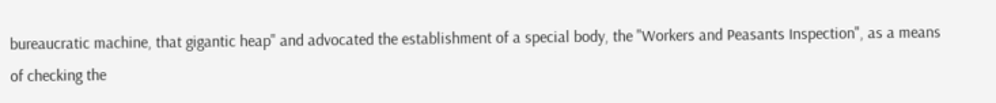bureaucratic machine, that gigantic heap" and advocated the establishment of a special body, the "Workers and Peasants Inspection", as a means of checking the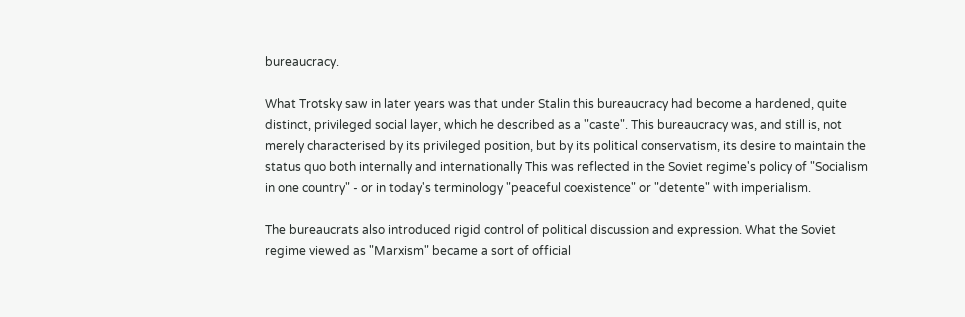bureaucracy.

What Trotsky saw in later years was that under Stalin this bureaucracy had become a hardened, quite distinct, privileged social layer, which he described as a "caste". This bureaucracy was, and still is, not merely characterised by its privileged position, but by its political conservatism, its desire to maintain the status quo both internally and internationally This was reflected in the Soviet regime's policy of "Socialism in one country" - or in today's terminology "peaceful coexistence" or "detente" with imperialism.

The bureaucrats also introduced rigid control of political discussion and expression. What the Soviet regime viewed as "Marxism" became a sort of official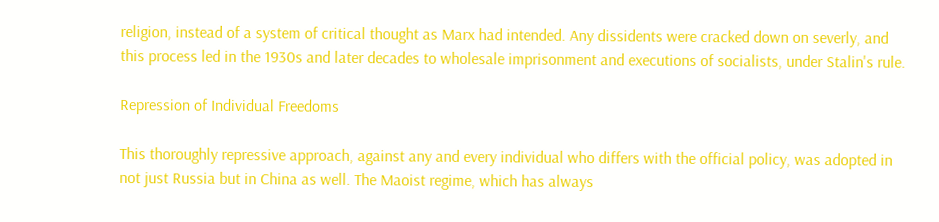religion, instead of a system of critical thought as Marx had intended. Any dissidents were cracked down on severly, and this process led in the 1930s and later decades to wholesale imprisonment and executions of socialists, under Stalin's rule.

Repression of Individual Freedoms

This thoroughly repressive approach, against any and every individual who differs with the official policy, was adopted in not just Russia but in China as well. The Maoist regime, which has always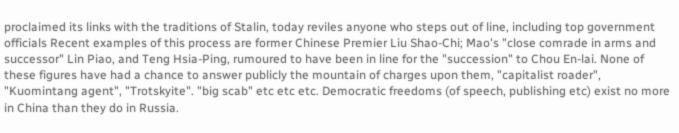proclaimed its links with the traditions of Stalin, today reviles anyone who steps out of line, including top government officials Recent examples of this process are former Chinese Premier Liu Shao-Chi; Mao's "close comrade in arms and successor" Lin Piao, and Teng Hsia-Ping, rumoured to have been in line for the "succession" to Chou En-lai. None of these figures have had a chance to answer publicly the mountain of charges upon them, "capitalist roader", "Kuomintang agent", "Trotskyite". "big scab" etc etc etc. Democratic freedoms (of speech, publishing etc) exist no more in China than they do in Russia.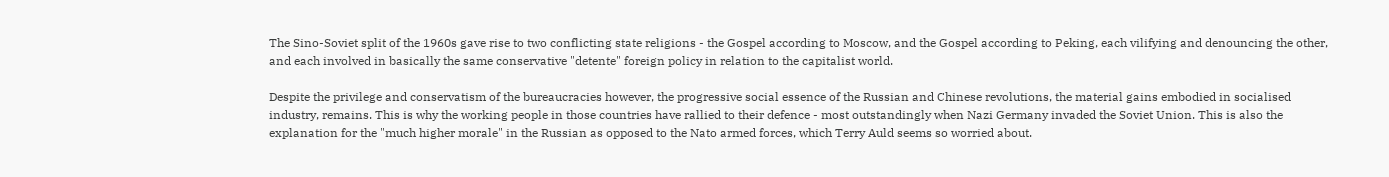The Sino-Soviet split of the 1960s gave rise to two conflicting state religions - the Gospel according to Moscow, and the Gospel according to Peking, each vilifying and denouncing the other, and each involved in basically the same conservative "detente" foreign policy in relation to the capitalist world.

Despite the privilege and conservatism of the bureaucracies however, the progressive social essence of the Russian and Chinese revolutions, the material gains embodied in socialised industry, remains. This is why the working people in those countries have rallied to their defence - most outstandingly when Nazi Germany invaded the Soviet Union. This is also the explanation for the "much higher morale" in the Russian as opposed to the Nato armed forces, which Terry Auld seems so worried about.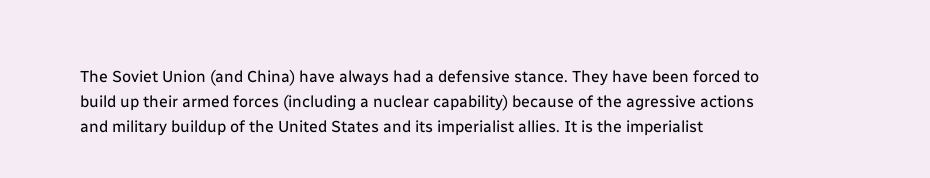The Soviet Union (and China) have always had a defensive stance. They have been forced to build up their armed forces (including a nuclear capability) because of the agressive actions and military buildup of the United States and its imperialist allies. It is the imperialist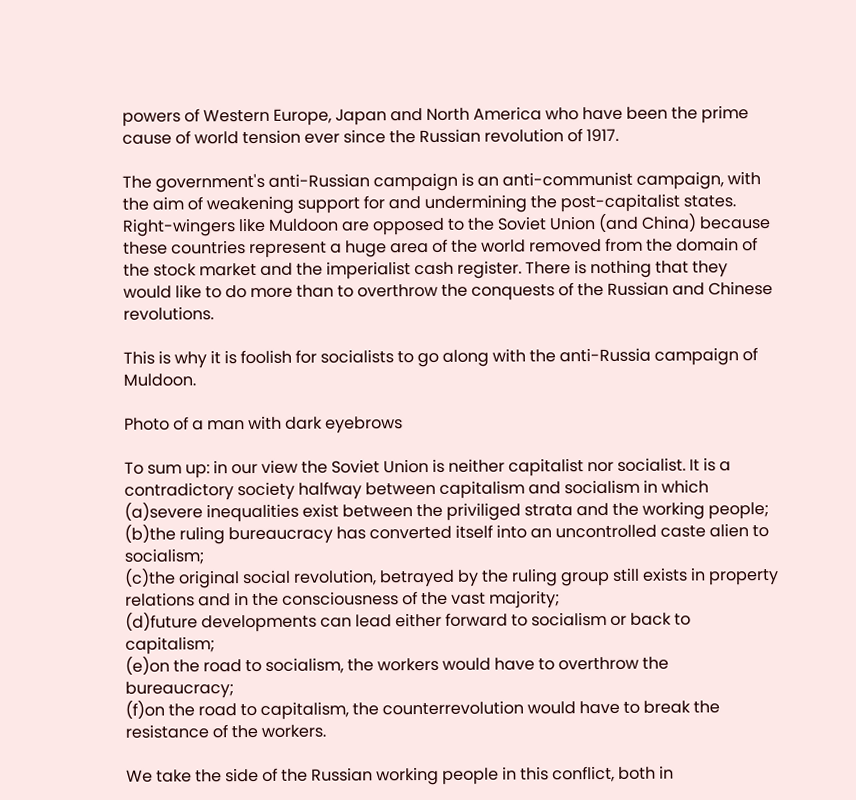powers of Western Europe, Japan and North America who have been the prime cause of world tension ever since the Russian revolution of 1917.

The government's anti-Russian campaign is an anti-communist campaign, with the aim of weakening support for and undermining the post-capitalist states. Right-wingers like Muldoon are opposed to the Soviet Union (and China) because these countries represent a huge area of the world removed from the domain of the stock market and the imperialist cash register. There is nothing that they would like to do more than to overthrow the conquests of the Russian and Chinese revolutions.

This is why it is foolish for socialists to go along with the anti-Russia campaign of Muldoon.

Photo of a man with dark eyebrows

To sum up: in our view the Soviet Union is neither capitalist nor socialist. It is a contradictory society halfway between capitalism and socialism in which
(a)severe inequalities exist between the priviliged strata and the working people;
(b)the ruling bureaucracy has converted itself into an uncontrolled caste alien to socialism;
(c)the original social revolution, betrayed by the ruling group still exists in property relations and in the consciousness of the vast majority;
(d)future developments can lead either forward to socialism or back to capitalism;
(e)on the road to socialism, the workers would have to overthrow the bureaucracy;
(f)on the road to capitalism, the counterrevolution would have to break the resistance of the workers.

We take the side of the Russian working people in this conflict, both in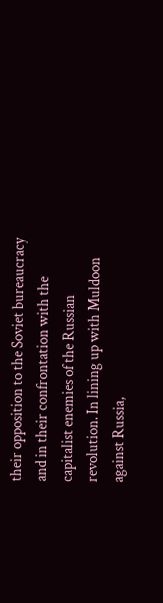their opposition to the Soviet bureaucracy and in their confrontation with the capitalist enemies of the Russian revolution. In lining up with Muldoon against Russia,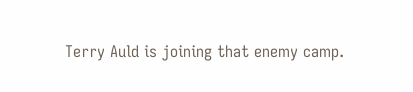Terry Auld is joining that enemy camp.